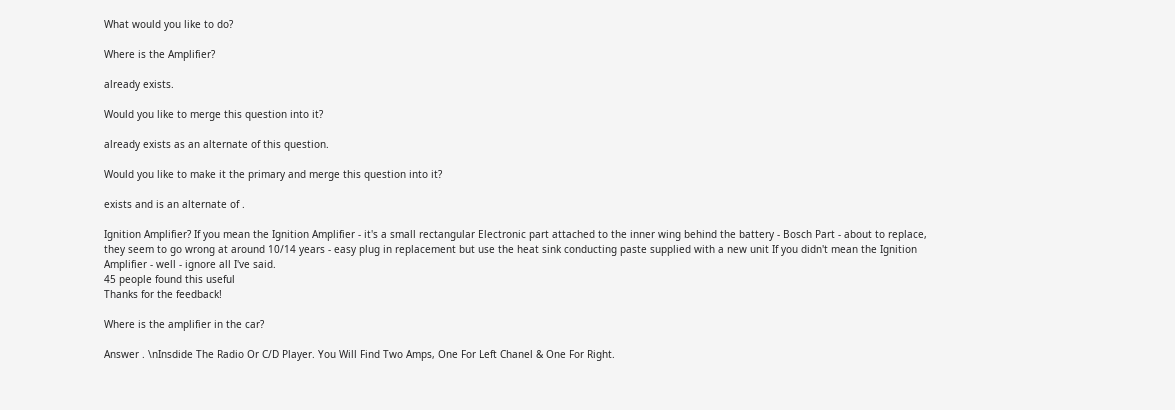What would you like to do?

Where is the Amplifier?

already exists.

Would you like to merge this question into it?

already exists as an alternate of this question.

Would you like to make it the primary and merge this question into it?

exists and is an alternate of .

Ignition Amplifier? If you mean the Ignition Amplifier - it's a small rectangular Electronic part attached to the inner wing behind the battery - Bosch Part - about to replace, they seem to go wrong at around 10/14 years - easy plug in replacement but use the heat sink conducting paste supplied with a new unit If you didn't mean the Ignition Amplifier - well - ignore all I've said.
45 people found this useful
Thanks for the feedback!

Where is the amplifier in the car?

Answer . \nInsdide The Radio Or C/D Player. You Will Find Two Amps, One For Left Chanel & One For Right.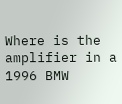Where is the amplifier in a 1996 BMW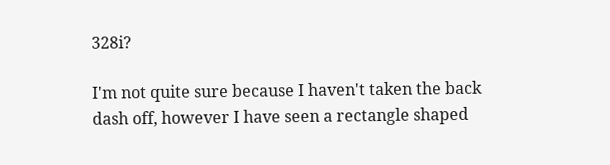328i?

I'm not quite sure because I haven't taken the back dash off, however I have seen a rectangle shaped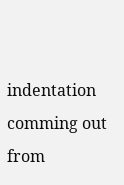indentation comming out from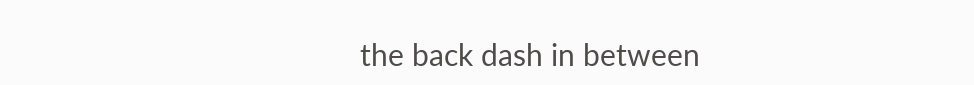the back dash in between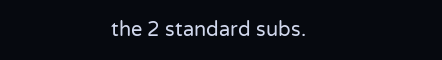the 2 standard subs.